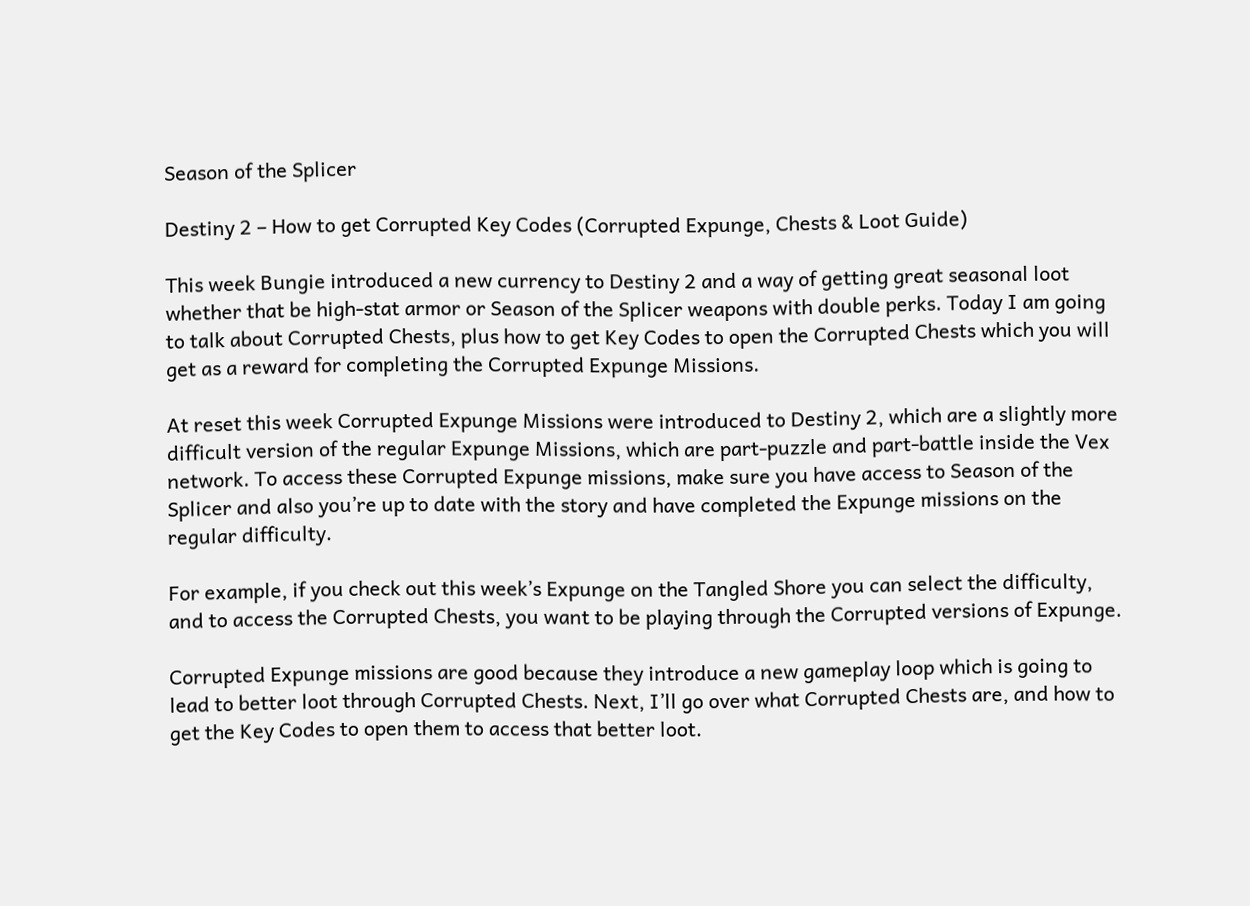Season of the Splicer

Destiny 2 – How to get Corrupted Key Codes (Corrupted Expunge, Chests & Loot Guide)

This week Bungie introduced a new currency to Destiny 2 and a way of getting great seasonal loot whether that be high-stat armor or Season of the Splicer weapons with double perks. Today I am going to talk about Corrupted Chests, plus how to get Key Codes to open the Corrupted Chests which you will get as a reward for completing the Corrupted Expunge Missions.

At reset this week Corrupted Expunge Missions were introduced to Destiny 2, which are a slightly more difficult version of the regular Expunge Missions, which are part-puzzle and part-battle inside the Vex network. To access these Corrupted Expunge missions, make sure you have access to Season of the Splicer and also you’re up to date with the story and have completed the Expunge missions on the regular difficulty.

For example, if you check out this week’s Expunge on the Tangled Shore you can select the difficulty, and to access the Corrupted Chests, you want to be playing through the Corrupted versions of Expunge.

Corrupted Expunge missions are good because they introduce a new gameplay loop which is going to lead to better loot through Corrupted Chests. Next, I’ll go over what Corrupted Chests are, and how to get the Key Codes to open them to access that better loot.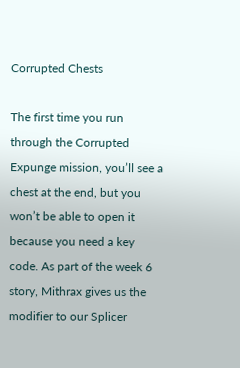Corrupted Chests

The first time you run through the Corrupted Expunge mission, you’ll see a chest at the end, but you won’t be able to open it because you need a key code. As part of the week 6 story, Mithrax gives us the modifier to our Splicer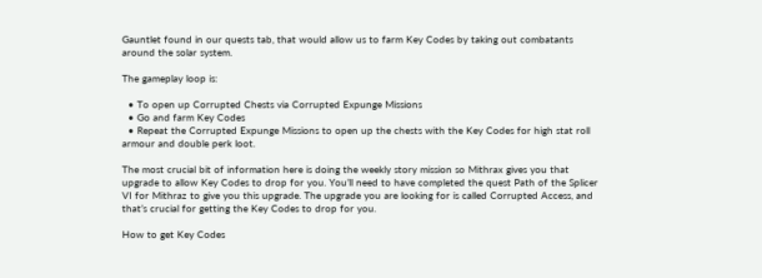Gauntlet found in our quests tab, that would allow us to farm Key Codes by taking out combatants around the solar system.

The gameplay loop is:

  • To open up Corrupted Chests via Corrupted Expunge Missions
  • Go and farm Key Codes
  • Repeat the Corrupted Expunge Missions to open up the chests with the Key Codes for high stat roll armour and double perk loot.

The most crucial bit of information here is doing the weekly story mission so Mithrax gives you that upgrade to allow Key Codes to drop for you. You’ll need to have completed the quest Path of the Splicer VI for Mithraz to give you this upgrade. The upgrade you are looking for is called Corrupted Access, and that’s crucial for getting the Key Codes to drop for you.

How to get Key Codes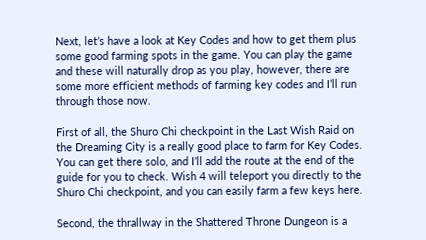Next, let’s have a look at Key Codes and how to get them plus some good farming spots in the game. You can play the game and these will naturally drop as you play, however, there are some more efficient methods of farming key codes and I’ll run through those now.

First of all, the Shuro Chi checkpoint in the Last Wish Raid on the Dreaming City is a really good place to farm for Key Codes. You can get there solo, and I’ll add the route at the end of the guide for you to check. Wish 4 will teleport you directly to the Shuro Chi checkpoint, and you can easily farm a few keys here.

Second, the thrallway in the Shattered Throne Dungeon is a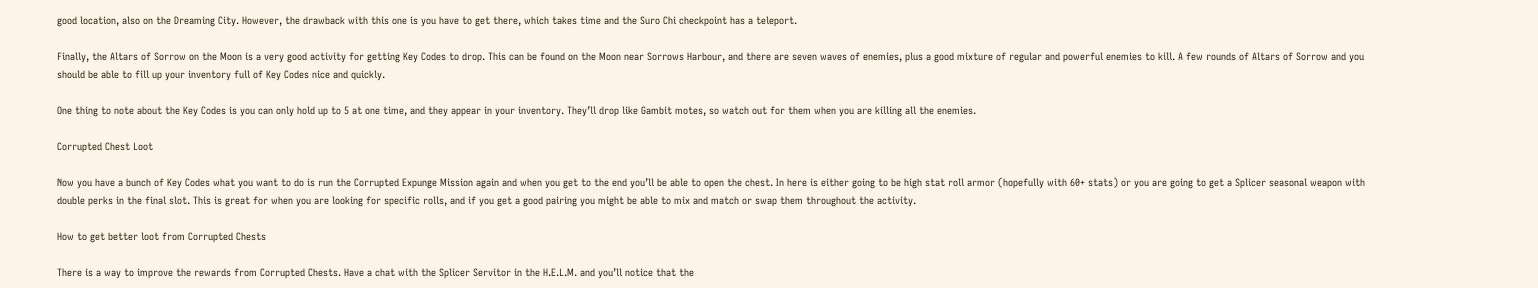good location, also on the Dreaming City. However, the drawback with this one is you have to get there, which takes time and the Suro Chi checkpoint has a teleport.

Finally, the Altars of Sorrow on the Moon is a very good activity for getting Key Codes to drop. This can be found on the Moon near Sorrows Harbour, and there are seven waves of enemies, plus a good mixture of regular and powerful enemies to kill. A few rounds of Altars of Sorrow and you should be able to fill up your inventory full of Key Codes nice and quickly.

One thing to note about the Key Codes is you can only hold up to 5 at one time, and they appear in your inventory. They’ll drop like Gambit motes, so watch out for them when you are killing all the enemies.

Corrupted Chest Loot

Now you have a bunch of Key Codes what you want to do is run the Corrupted Expunge Mission again and when you get to the end you’ll be able to open the chest. In here is either going to be high stat roll armor (hopefully with 60+ stats) or you are going to get a Splicer seasonal weapon with double perks in the final slot. This is great for when you are looking for specific rolls, and if you get a good pairing you might be able to mix and match or swap them throughout the activity.

How to get better loot from Corrupted Chests

There is a way to improve the rewards from Corrupted Chests. Have a chat with the Splicer Servitor in the H.E.L.M. and you’ll notice that the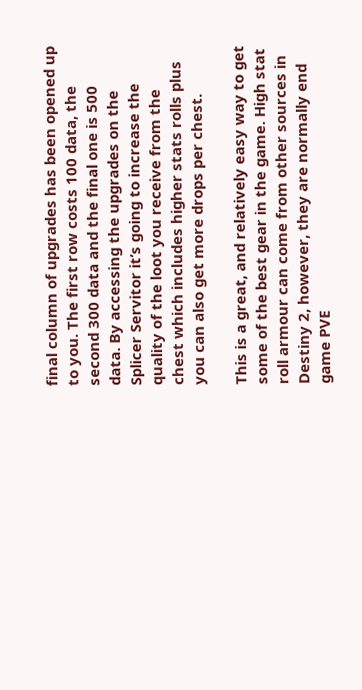final column of upgrades has been opened up to you. The first row costs 100 data, the second 300 data and the final one is 500 data. By accessing the upgrades on the Splicer Servitor it’s going to increase the quality of the loot you receive from the chest which includes higher stats rolls plus you can also get more drops per chest.

This is a great, and relatively easy way to get some of the best gear in the game. High stat roll armour can come from other sources in Destiny 2, however, they are normally end game PVE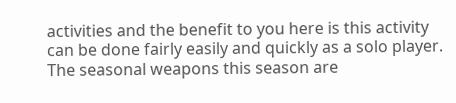activities and the benefit to you here is this activity can be done fairly easily and quickly as a solo player. The seasonal weapons this season are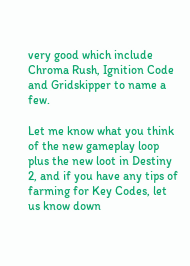very good which include Chroma Rush, Ignition Code and Gridskipper to name a few.

Let me know what you think of the new gameplay loop plus the new loot in Destiny 2, and if you have any tips of farming for Key Codes, let us know down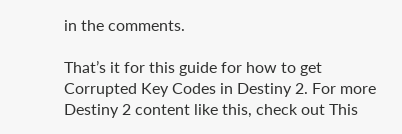in the comments.

That’s it for this guide for how to get Corrupted Key Codes in Destiny 2. For more Destiny 2 content like this, check out This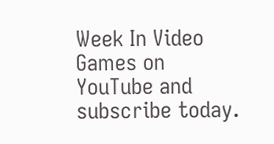Week In Video Games on YouTube and subscribe today.